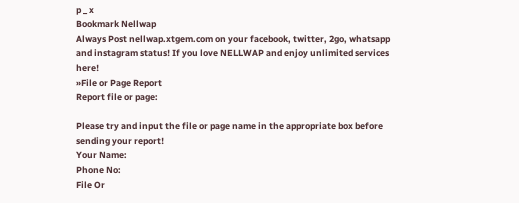p _ x
Bookmark Nellwap
Always Post nellwap.xtgem.com on your facebook, twitter, 2go, whatsapp and instagram status! If you love NELLWAP and enjoy unlimited services here!
»File or Page Report
Report file or page:

Please try and input the file or page name in the appropriate box before sending your report!
Your Name:
Phone No:
File Or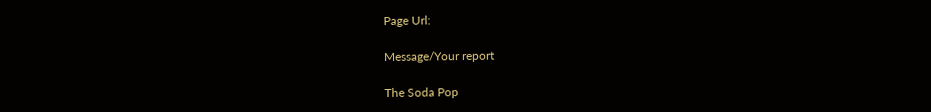Page Url:

Message/Your report

The Soda Pop